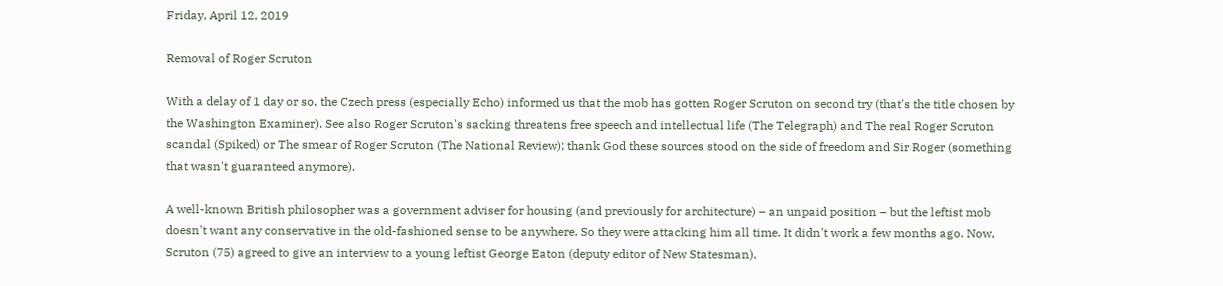Friday, April 12, 2019

Removal of Roger Scruton

With a delay of 1 day or so, the Czech press (especially Echo) informed us that the mob has gotten Roger Scruton on second try (that's the title chosen by the Washington Examiner). See also Roger Scruton's sacking threatens free speech and intellectual life (The Telegraph) and The real Roger Scruton scandal (Spiked) or The smear of Roger Scruton (The National Review); thank God these sources stood on the side of freedom and Sir Roger (something that wasn't guaranteed anymore).

A well-known British philosopher was a government adviser for housing (and previously for architecture) – an unpaid position – but the leftist mob doesn't want any conservative in the old-fashioned sense to be anywhere. So they were attacking him all time. It didn't work a few months ago. Now, Scruton (75) agreed to give an interview to a young leftist George Eaton (deputy editor of New Statesman).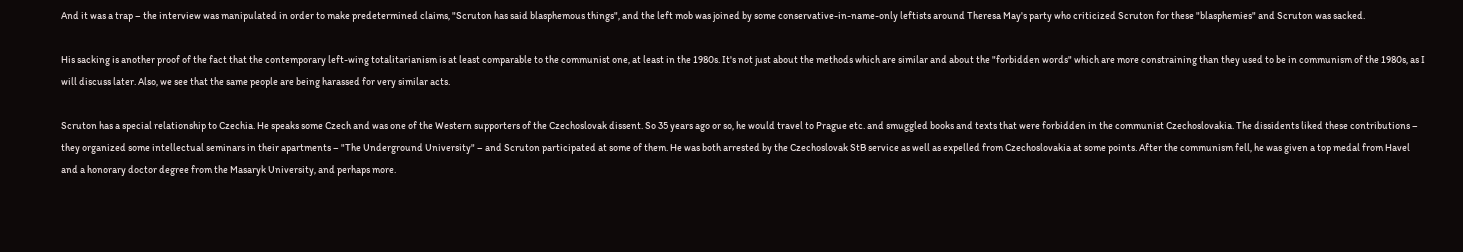And it was a trap – the interview was manipulated in order to make predetermined claims, "Scruton has said blasphemous things", and the left mob was joined by some conservative-in-name-only leftists around Theresa May's party who criticized Scruton for these "blasphemies" and Scruton was sacked.

His sacking is another proof of the fact that the contemporary left-wing totalitarianism is at least comparable to the communist one, at least in the 1980s. It's not just about the methods which are similar and about the "forbidden words" which are more constraining than they used to be in communism of the 1980s, as I will discuss later. Also, we see that the same people are being harassed for very similar acts.

Scruton has a special relationship to Czechia. He speaks some Czech and was one of the Western supporters of the Czechoslovak dissent. So 35 years ago or so, he would travel to Prague etc. and smuggled books and texts that were forbidden in the communist Czechoslovakia. The dissidents liked these contributions – they organized some intellectual seminars in their apartments – "The Underground University" – and Scruton participated at some of them. He was both arrested by the Czechoslovak StB service as well as expelled from Czechoslovakia at some points. After the communism fell, he was given a top medal from Havel and a honorary doctor degree from the Masaryk University, and perhaps more.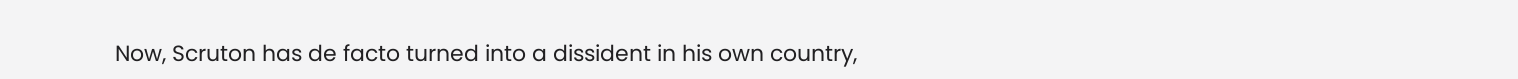Now, Scruton has de facto turned into a dissident in his own country,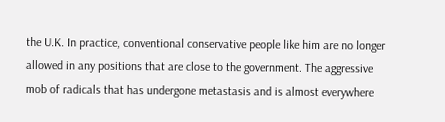the U.K. In practice, conventional conservative people like him are no longer allowed in any positions that are close to the government. The aggressive mob of radicals that has undergone metastasis and is almost everywhere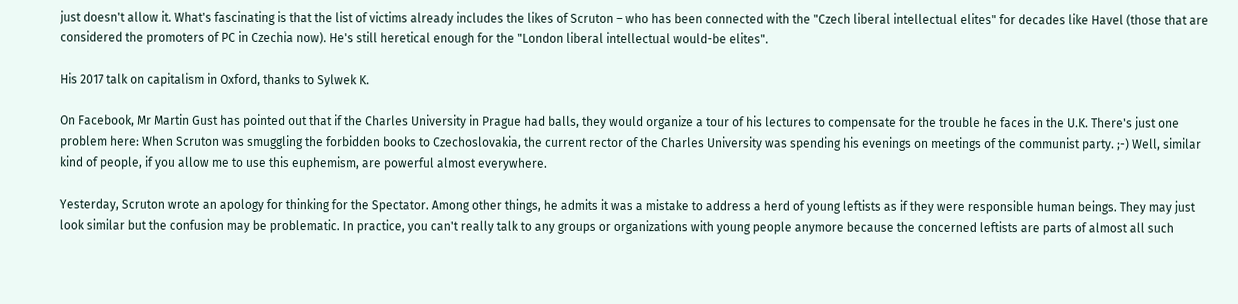just doesn't allow it. What's fascinating is that the list of victims already includes the likes of Scruton – who has been connected with the "Czech liberal intellectual elites" for decades like Havel (those that are considered the promoters of PC in Czechia now). He's still heretical enough for the "London liberal intellectual would-be elites".

His 2017 talk on capitalism in Oxford, thanks to Sylwek K.

On Facebook, Mr Martin Gust has pointed out that if the Charles University in Prague had balls, they would organize a tour of his lectures to compensate for the trouble he faces in the U.K. There's just one problem here: When Scruton was smuggling the forbidden books to Czechoslovakia, the current rector of the Charles University was spending his evenings on meetings of the communist party. ;-) Well, similar kind of people, if you allow me to use this euphemism, are powerful almost everywhere.

Yesterday, Scruton wrote an apology for thinking for the Spectator. Among other things, he admits it was a mistake to address a herd of young leftists as if they were responsible human beings. They may just look similar but the confusion may be problematic. In practice, you can't really talk to any groups or organizations with young people anymore because the concerned leftists are parts of almost all such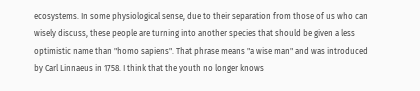ecosystems. In some physiological sense, due to their separation from those of us who can wisely discuss, these people are turning into another species that should be given a less optimistic name than "homo sapiens". That phrase means "a wise man" and was introduced by Carl Linnaeus in 1758. I think that the youth no longer knows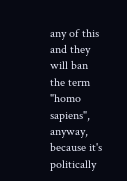any of this and they will ban the term "homo sapiens", anyway, because it's politically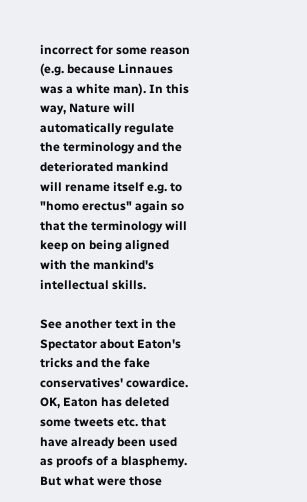incorrect for some reason (e.g. because Linnaues was a white man). In this way, Nature will automatically regulate the terminology and the deteriorated mankind will rename itself e.g. to "homo erectus" again so that the terminology will keep on being aligned with the mankind's intellectual skills.

See another text in the Spectator about Eaton's tricks and the fake conservatives' cowardice. OK, Eaton has deleted some tweets etc. that have already been used as proofs of a blasphemy. But what were those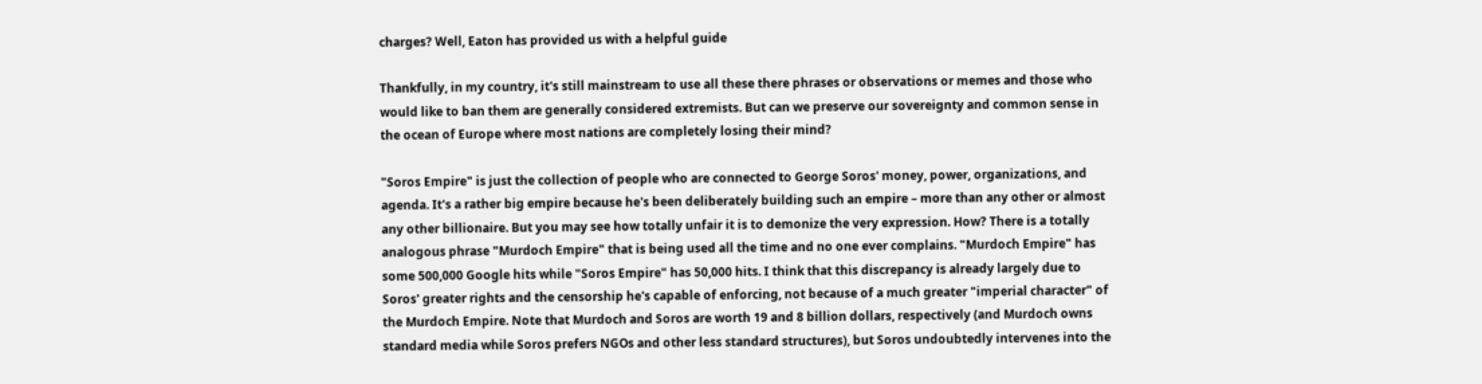charges? Well, Eaton has provided us with a helpful guide

Thankfully, in my country, it's still mainstream to use all these there phrases or observations or memes and those who would like to ban them are generally considered extremists. But can we preserve our sovereignty and common sense in the ocean of Europe where most nations are completely losing their mind?

"Soros Empire" is just the collection of people who are connected to George Soros' money, power, organizations, and agenda. It's a rather big empire because he's been deliberately building such an empire – more than any other or almost any other billionaire. But you may see how totally unfair it is to demonize the very expression. How? There is a totally analogous phrase "Murdoch Empire" that is being used all the time and no one ever complains. "Murdoch Empire" has some 500,000 Google hits while "Soros Empire" has 50,000 hits. I think that this discrepancy is already largely due to Soros' greater rights and the censorship he's capable of enforcing, not because of a much greater "imperial character" of the Murdoch Empire. Note that Murdoch and Soros are worth 19 and 8 billion dollars, respectively (and Murdoch owns standard media while Soros prefers NGOs and other less standard structures), but Soros undoubtedly intervenes into the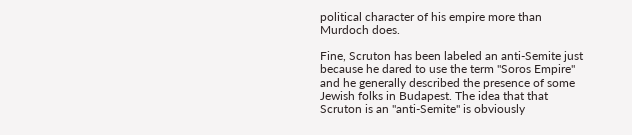political character of his empire more than Murdoch does.

Fine, Scruton has been labeled an anti-Semite just because he dared to use the term "Soros Empire" and he generally described the presence of some Jewish folks in Budapest. The idea that that Scruton is an "anti-Semite" is obviously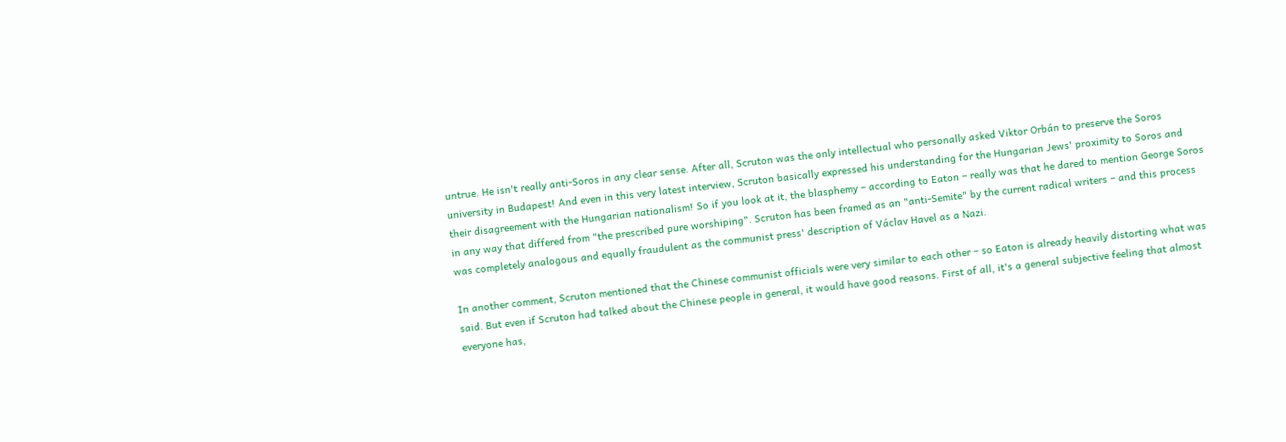untrue. He isn't really anti-Soros in any clear sense. After all, Scruton was the only intellectual who personally asked Viktor Orbán to preserve the Soros university in Budapest! And even in this very latest interview, Scruton basically expressed his understanding for the Hungarian Jews' proximity to Soros and their disagreement with the Hungarian nationalism! So if you look at it, the blasphemy – according to Eaton – really was that he dared to mention George Soros in any way that differed from "the prescribed pure worshiping". Scruton has been framed as an "anti-Semite" by the current radical writers – and this process was completely analogous and equally fraudulent as the communist press' description of Václav Havel as a Nazi.

In another comment, Scruton mentioned that the Chinese communist officials were very similar to each other – so Eaton is already heavily distorting what was said. But even if Scruton had talked about the Chinese people in general, it would have good reasons. First of all, it's a general subjective feeling that almost everyone has,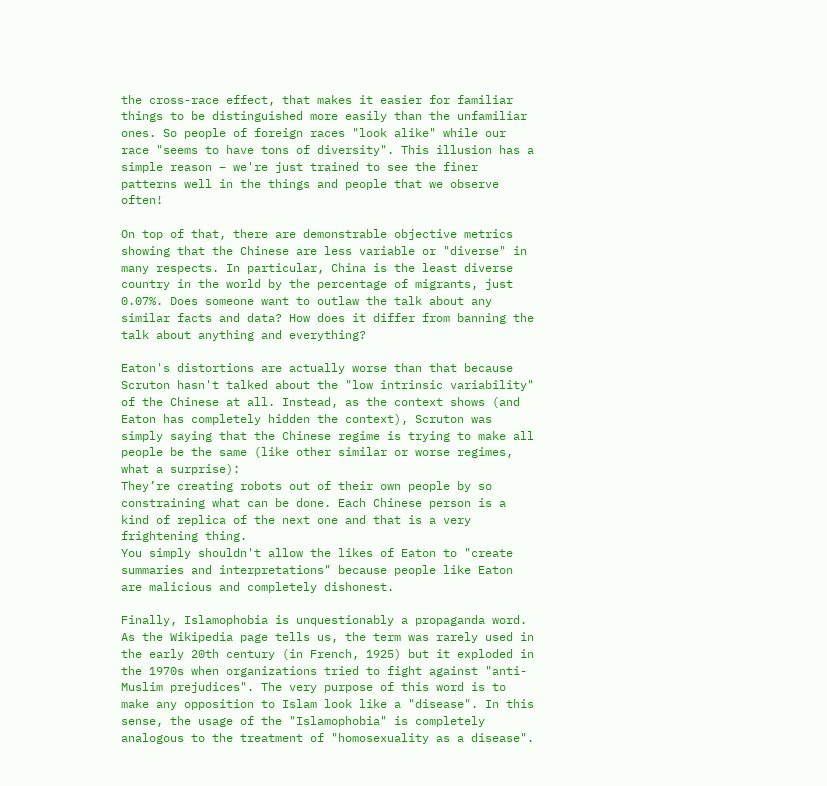the cross-race effect, that makes it easier for familiar things to be distinguished more easily than the unfamiliar ones. So people of foreign races "look alike" while our race "seems to have tons of diversity". This illusion has a simple reason – we're just trained to see the finer patterns well in the things and people that we observe often!

On top of that, there are demonstrable objective metrics showing that the Chinese are less variable or "diverse" in many respects. In particular, China is the least diverse country in the world by the percentage of migrants, just 0.07%. Does someone want to outlaw the talk about any similar facts and data? How does it differ from banning the talk about anything and everything?

Eaton's distortions are actually worse than that because Scruton hasn't talked about the "low intrinsic variability" of the Chinese at all. Instead, as the context shows (and Eaton has completely hidden the context), Scruton was simply saying that the Chinese regime is trying to make all people be the same (like other similar or worse regimes, what a surprise):
They’re creating robots out of their own people by so constraining what can be done. Each Chinese person is a kind of replica of the next one and that is a very frightening thing.
You simply shouldn't allow the likes of Eaton to "create summaries and interpretations" because people like Eaton are malicious and completely dishonest.

Finally, Islamophobia is unquestionably a propaganda word. As the Wikipedia page tells us, the term was rarely used in the early 20th century (in French, 1925) but it exploded in the 1970s when organizations tried to fight against "anti-Muslim prejudices". The very purpose of this word is to make any opposition to Islam look like a "disease". In this sense, the usage of the "Islamophobia" is completely analogous to the treatment of "homosexuality as a disease".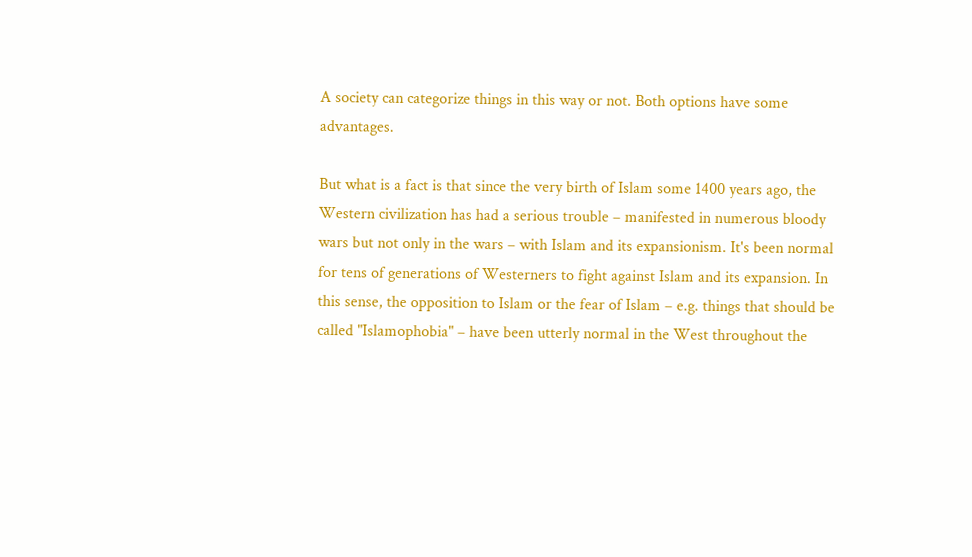A society can categorize things in this way or not. Both options have some advantages.

But what is a fact is that since the very birth of Islam some 1400 years ago, the Western civilization has had a serious trouble – manifested in numerous bloody wars but not only in the wars – with Islam and its expansionism. It's been normal for tens of generations of Westerners to fight against Islam and its expansion. In this sense, the opposition to Islam or the fear of Islam – e.g. things that should be called "Islamophobia" – have been utterly normal in the West throughout the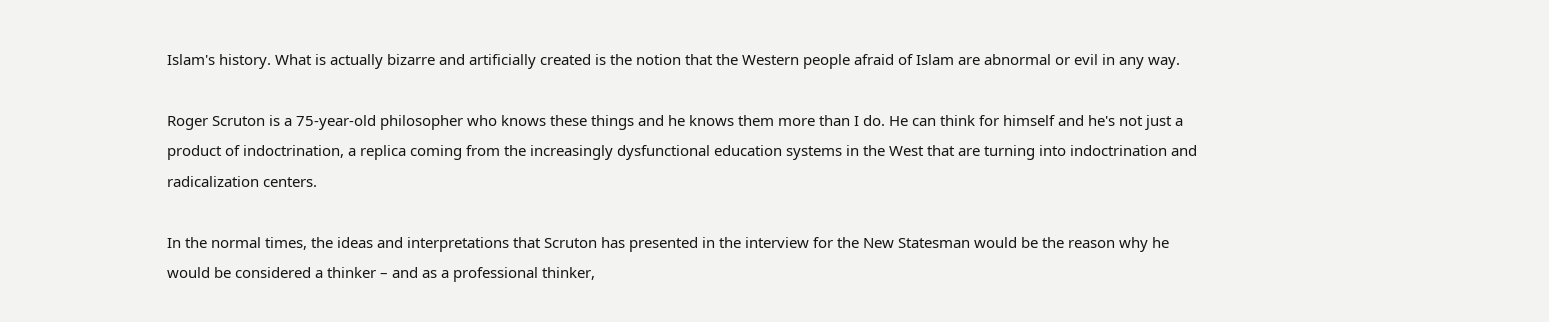Islam's history. What is actually bizarre and artificially created is the notion that the Western people afraid of Islam are abnormal or evil in any way.

Roger Scruton is a 75-year-old philosopher who knows these things and he knows them more than I do. He can think for himself and he's not just a product of indoctrination, a replica coming from the increasingly dysfunctional education systems in the West that are turning into indoctrination and radicalization centers.

In the normal times, the ideas and interpretations that Scruton has presented in the interview for the New Statesman would be the reason why he would be considered a thinker – and as a professional thinker,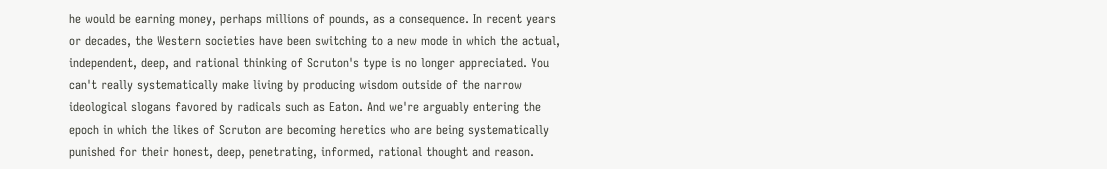he would be earning money, perhaps millions of pounds, as a consequence. In recent years or decades, the Western societies have been switching to a new mode in which the actual, independent, deep, and rational thinking of Scruton's type is no longer appreciated. You can't really systematically make living by producing wisdom outside of the narrow ideological slogans favored by radicals such as Eaton. And we're arguably entering the epoch in which the likes of Scruton are becoming heretics who are being systematically punished for their honest, deep, penetrating, informed, rational thought and reason.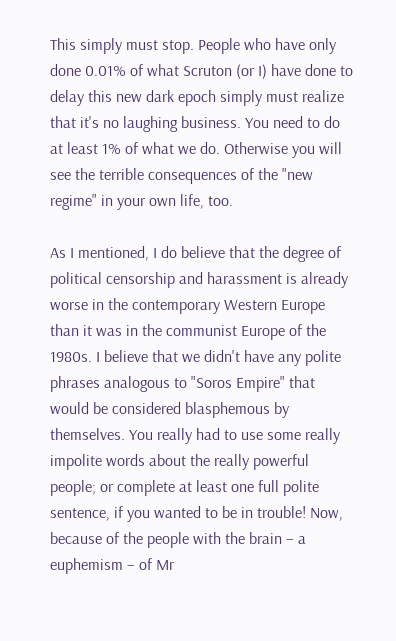This simply must stop. People who have only done 0.01% of what Scruton (or I) have done to delay this new dark epoch simply must realize that it's no laughing business. You need to do at least 1% of what we do. Otherwise you will see the terrible consequences of the "new regime" in your own life, too.

As I mentioned, I do believe that the degree of political censorship and harassment is already worse in the contemporary Western Europe than it was in the communist Europe of the 1980s. I believe that we didn't have any polite phrases analogous to "Soros Empire" that would be considered blasphemous by themselves. You really had to use some really impolite words about the really powerful people; or complete at least one full polite sentence, if you wanted to be in trouble! Now, because of the people with the brain – a euphemism – of Mr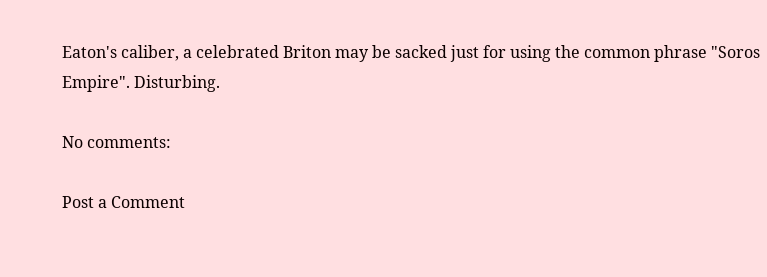Eaton's caliber, a celebrated Briton may be sacked just for using the common phrase "Soros Empire". Disturbing.

No comments:

Post a Comment